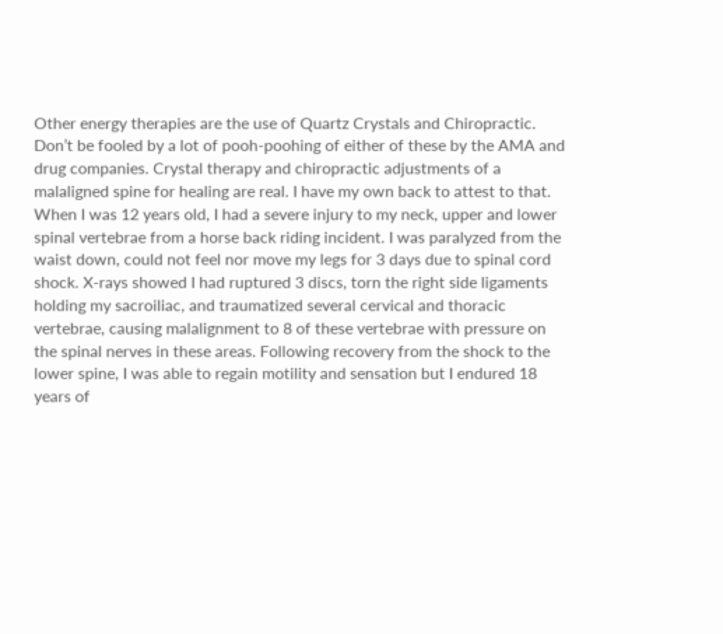Other energy therapies are the use of Quartz Crystals and Chiropractic. Don’t be fooled by a lot of pooh-poohing of either of these by the AMA and drug companies. Crystal therapy and chiropractic adjustments of a malaligned spine for healing are real. I have my own back to attest to that. When I was 12 years old, I had a severe injury to my neck, upper and lower spinal vertebrae from a horse back riding incident. I was paralyzed from the waist down, could not feel nor move my legs for 3 days due to spinal cord shock. X-rays showed I had ruptured 3 discs, torn the right side ligaments holding my sacroiliac, and traumatized several cervical and thoracic vertebrae, causing malalignment to 8 of these vertebrae with pressure on the spinal nerves in these areas. Following recovery from the shock to the lower spine, I was able to regain motility and sensation but I endured 18 years of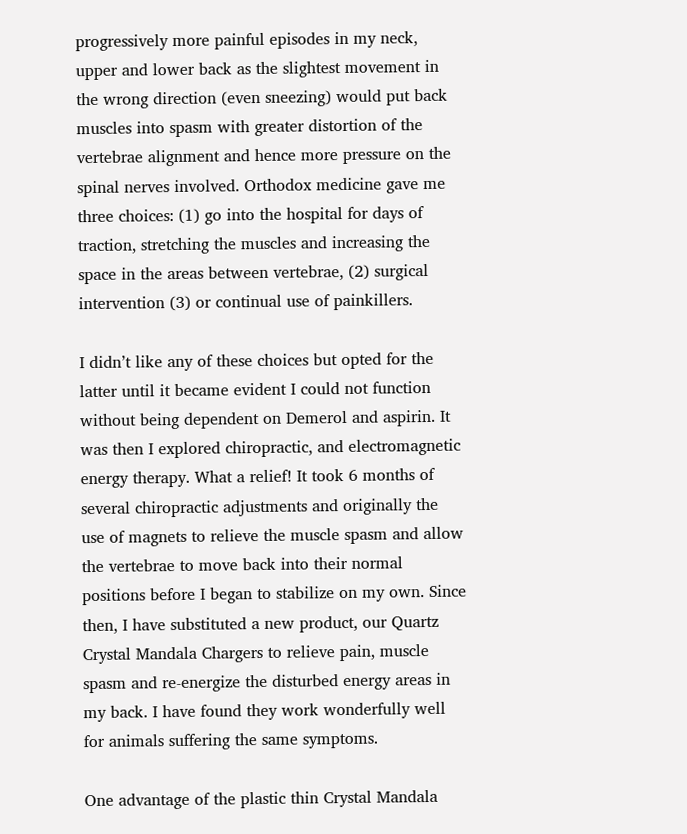progressively more painful episodes in my neck, upper and lower back as the slightest movement in the wrong direction (even sneezing) would put back muscles into spasm with greater distortion of the vertebrae alignment and hence more pressure on the spinal nerves involved. Orthodox medicine gave me three choices: (1) go into the hospital for days of traction, stretching the muscles and increasing the space in the areas between vertebrae, (2) surgical intervention (3) or continual use of painkillers.

I didn’t like any of these choices but opted for the latter until it became evident I could not function without being dependent on Demerol and aspirin. It was then I explored chiropractic, and electromagnetic energy therapy. What a relief! It took 6 months of several chiropractic adjustments and originally the use of magnets to relieve the muscle spasm and allow the vertebrae to move back into their normal positions before I began to stabilize on my own. Since then, I have substituted a new product, our Quartz Crystal Mandala Chargers to relieve pain, muscle spasm and re-energize the disturbed energy areas in my back. I have found they work wonderfully well for animals suffering the same symptoms.

One advantage of the plastic thin Crystal Mandala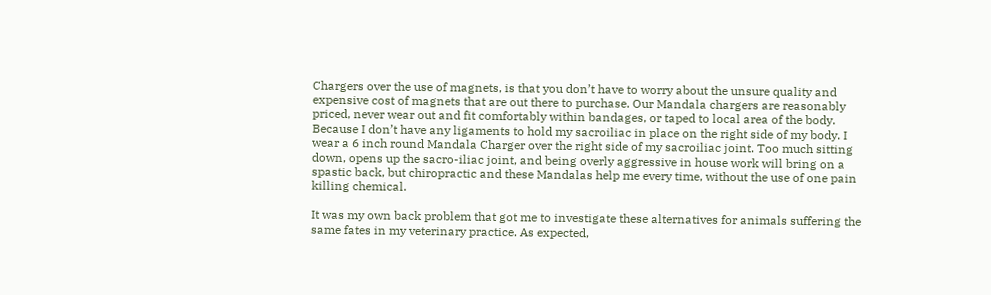Chargers over the use of magnets, is that you don’t have to worry about the unsure quality and expensive cost of magnets that are out there to purchase. Our Mandala chargers are reasonably priced, never wear out and fit comfortably within bandages, or taped to local area of the body. Because I don’t have any ligaments to hold my sacroiliac in place on the right side of my body. I wear a 6 inch round Mandala Charger over the right side of my sacroiliac joint. Too much sitting down, opens up the sacro-iliac joint, and being overly aggressive in house work will bring on a spastic back, but chiropractic and these Mandalas help me every time, without the use of one pain killing chemical.

It was my own back problem that got me to investigate these alternatives for animals suffering the same fates in my veterinary practice. As expected,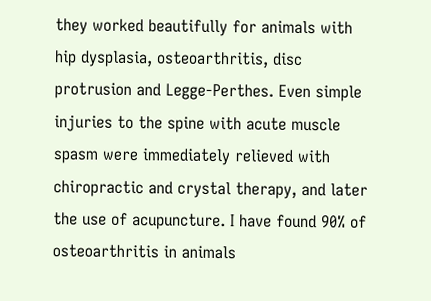they worked beautifully for animals with hip dysplasia, osteoarthritis, disc protrusion and Legge-Perthes. Even simple injuries to the spine with acute muscle spasm were immediately relieved with chiropractic and crystal therapy, and later the use of acupuncture. I have found 90% of osteoarthritis in animals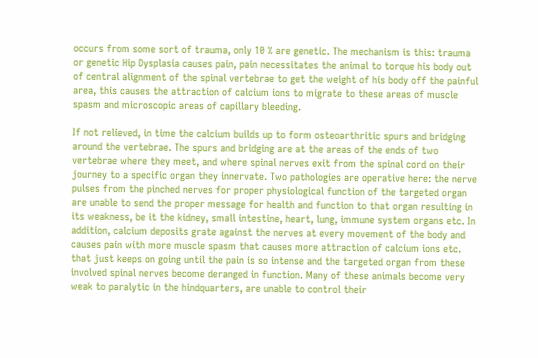occurs from some sort of trauma, only 10 % are genetic. The mechanism is this: trauma or genetic Hip Dysplasia causes pain, pain necessitates the animal to torque his body out of central alignment of the spinal vertebrae to get the weight of his body off the painful area, this causes the attraction of calcium ions to migrate to these areas of muscle spasm and microscopic areas of capillary bleeding.

If not relieved, in time the calcium builds up to form osteoarthritic spurs and bridging around the vertebrae. The spurs and bridging are at the areas of the ends of two vertebrae where they meet, and where spinal nerves exit from the spinal cord on their journey to a specific organ they innervate. Two pathologies are operative here: the nerve pulses from the pinched nerves for proper physiological function of the targeted organ are unable to send the proper message for health and function to that organ resulting in its weakness, be it the kidney, small intestine, heart, lung, immune system organs etc. In addition, calcium deposits grate against the nerves at every movement of the body and causes pain with more muscle spasm that causes more attraction of calcium ions etc. that just keeps on going until the pain is so intense and the targeted organ from these involved spinal nerves become deranged in function. Many of these animals become very weak to paralytic in the hindquarters, are unable to control their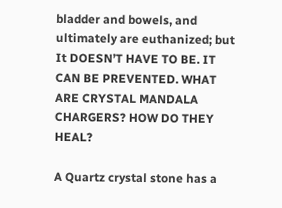bladder and bowels, and ultimately are euthanized; but It DOESN’T HAVE TO BE. IT CAN BE PREVENTED. WHAT ARE CRYSTAL MANDALA CHARGERS? HOW DO THEY HEAL?

A Quartz crystal stone has a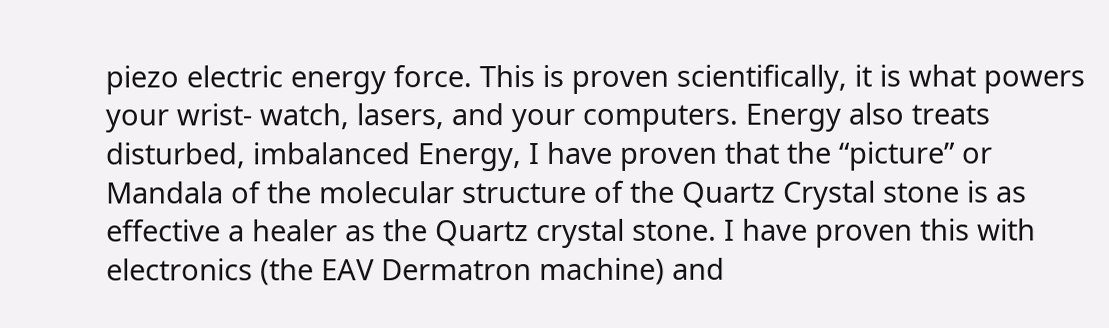piezo electric energy force. This is proven scientifically, it is what powers your wrist- watch, lasers, and your computers. Energy also treats disturbed, imbalanced Energy, I have proven that the “picture” or Mandala of the molecular structure of the Quartz Crystal stone is as effective a healer as the Quartz crystal stone. I have proven this with electronics (the EAV Dermatron machine) and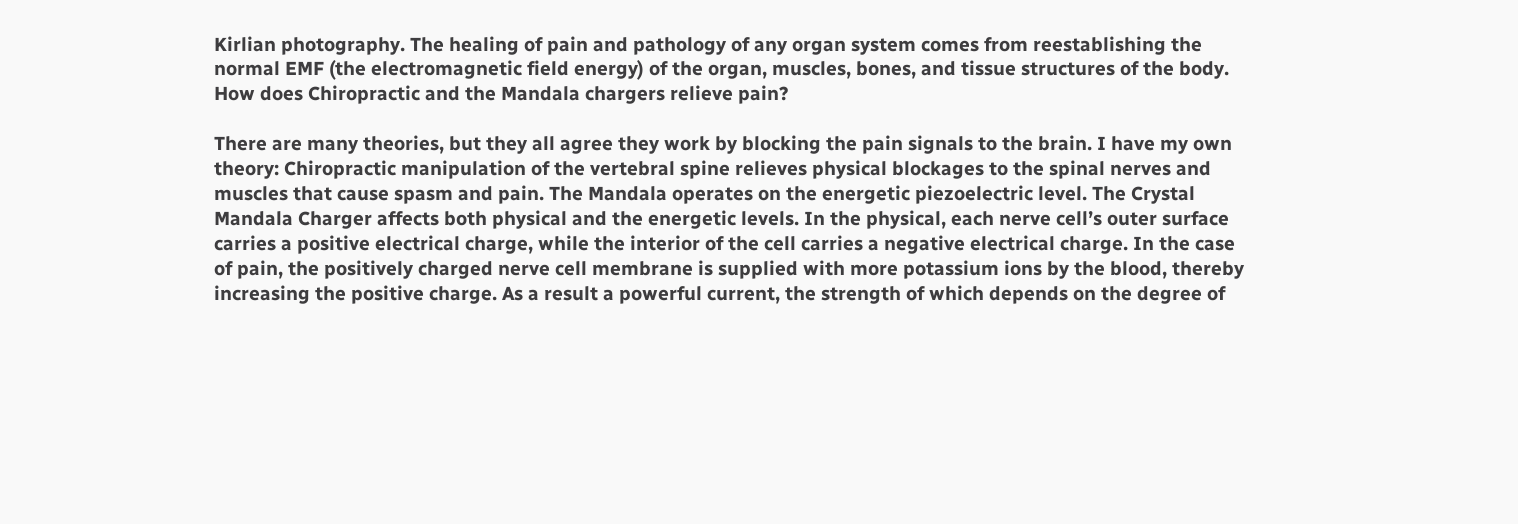Kirlian photography. The healing of pain and pathology of any organ system comes from reestablishing the normal EMF (the electromagnetic field energy) of the organ, muscles, bones, and tissue structures of the body. How does Chiropractic and the Mandala chargers relieve pain?

There are many theories, but they all agree they work by blocking the pain signals to the brain. I have my own theory: Chiropractic manipulation of the vertebral spine relieves physical blockages to the spinal nerves and muscles that cause spasm and pain. The Mandala operates on the energetic piezoelectric level. The Crystal Mandala Charger affects both physical and the energetic levels. In the physical, each nerve cell’s outer surface carries a positive electrical charge, while the interior of the cell carries a negative electrical charge. In the case of pain, the positively charged nerve cell membrane is supplied with more potassium ions by the blood, thereby increasing the positive charge. As a result a powerful current, the strength of which depends on the degree of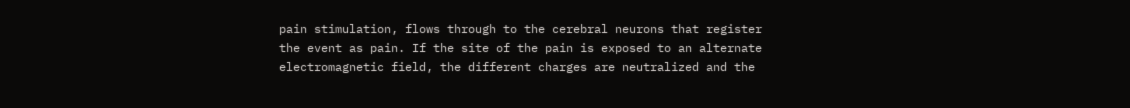pain stimulation, flows through to the cerebral neurons that register the event as pain. If the site of the pain is exposed to an alternate electromagnetic field, the different charges are neutralized and the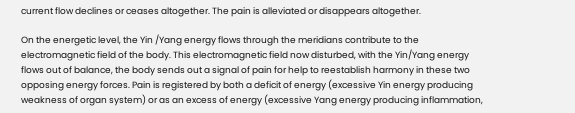current flow declines or ceases altogether. The pain is alleviated or disappears altogether.

On the energetic level, the Yin /Yang energy flows through the meridians contribute to the electromagnetic field of the body. This electromagnetic field now disturbed, with the Yin/Yang energy flows out of balance, the body sends out a signal of pain for help to reestablish harmony in these two opposing energy forces. Pain is registered by both a deficit of energy (excessive Yin energy producing weakness of organ system) or as an excess of energy (excessive Yang energy producing inflammation,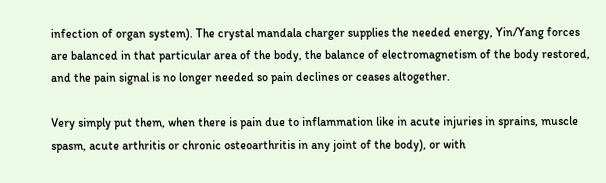infection of organ system). The crystal mandala charger supplies the needed energy, Yin/Yang forces are balanced in that particular area of the body, the balance of electromagnetism of the body restored, and the pain signal is no longer needed so pain declines or ceases altogether.

Very simply put them, when there is pain due to inflammation like in acute injuries in sprains, muscle spasm, acute arthritis or chronic osteoarthritis in any joint of the body), or with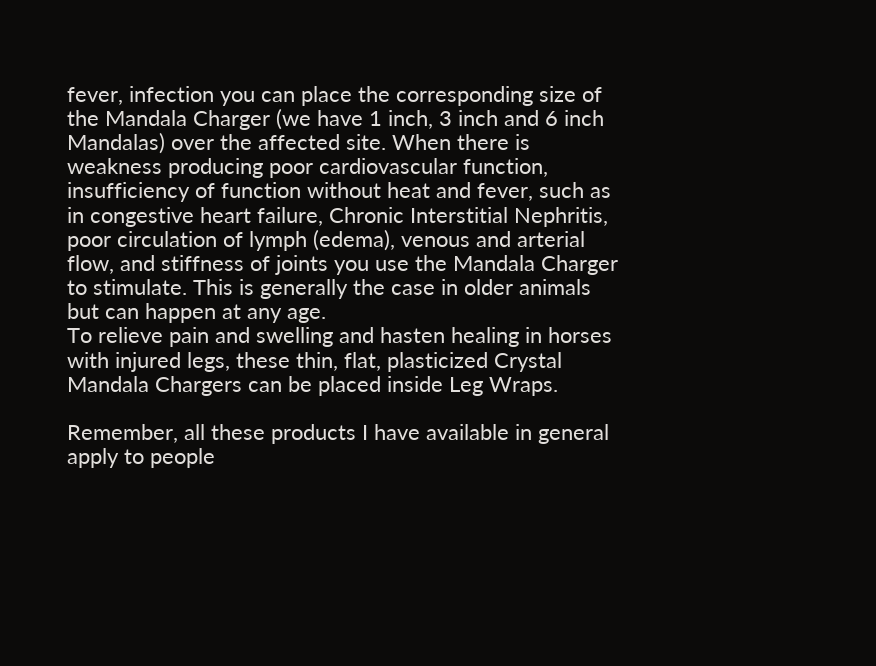fever, infection you can place the corresponding size of the Mandala Charger (we have 1 inch, 3 inch and 6 inch Mandalas) over the affected site. When there is weakness producing poor cardiovascular function, insufficiency of function without heat and fever, such as in congestive heart failure, Chronic Interstitial Nephritis, poor circulation of lymph (edema), venous and arterial flow, and stiffness of joints you use the Mandala Charger to stimulate. This is generally the case in older animals but can happen at any age.
To relieve pain and swelling and hasten healing in horses with injured legs, these thin, flat, plasticized Crystal Mandala Chargers can be placed inside Leg Wraps.

Remember, all these products I have available in general apply to people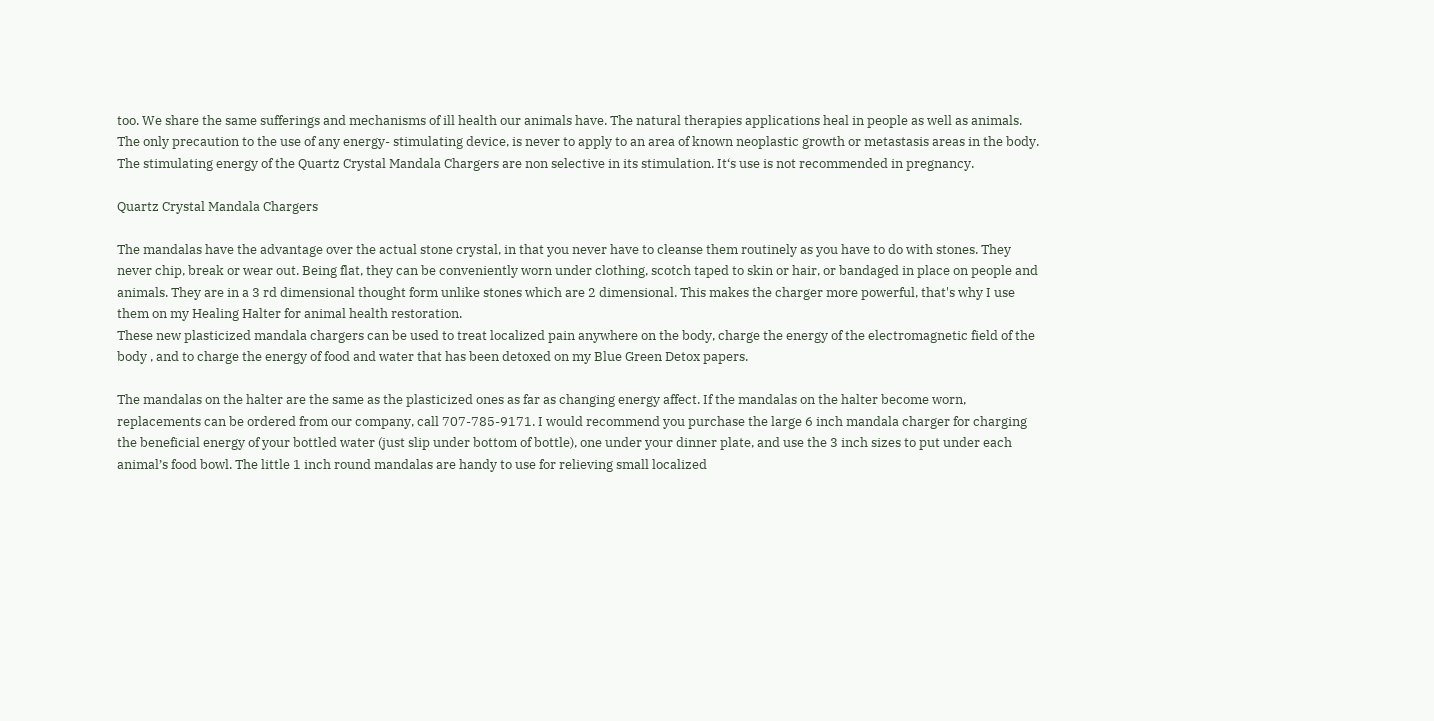too. We share the same sufferings and mechanisms of ill health our animals have. The natural therapies applications heal in people as well as animals. The only precaution to the use of any energy- stimulating device, is never to apply to an area of known neoplastic growth or metastasis areas in the body. The stimulating energy of the Quartz Crystal Mandala Chargers are non selective in its stimulation. It‘s use is not recommended in pregnancy.

Quartz Crystal Mandala Chargers

The mandalas have the advantage over the actual stone crystal, in that you never have to cleanse them routinely as you have to do with stones. They never chip, break or wear out. Being flat, they can be conveniently worn under clothing, scotch taped to skin or hair, or bandaged in place on people and animals. They are in a 3 rd dimensional thought form unlike stones which are 2 dimensional. This makes the charger more powerful, that's why I use them on my Healing Halter for animal health restoration.
These new plasticized mandala chargers can be used to treat localized pain anywhere on the body, charge the energy of the electromagnetic field of the body , and to charge the energy of food and water that has been detoxed on my Blue Green Detox papers.

The mandalas on the halter are the same as the plasticized ones as far as changing energy affect. If the mandalas on the halter become worn, replacements can be ordered from our company, call 707-785-9171. I would recommend you purchase the large 6 inch mandala charger for charging the beneficial energy of your bottled water (just slip under bottom of bottle), one under your dinner plate, and use the 3 inch sizes to put under each animal’s food bowl. The little 1 inch round mandalas are handy to use for relieving small localized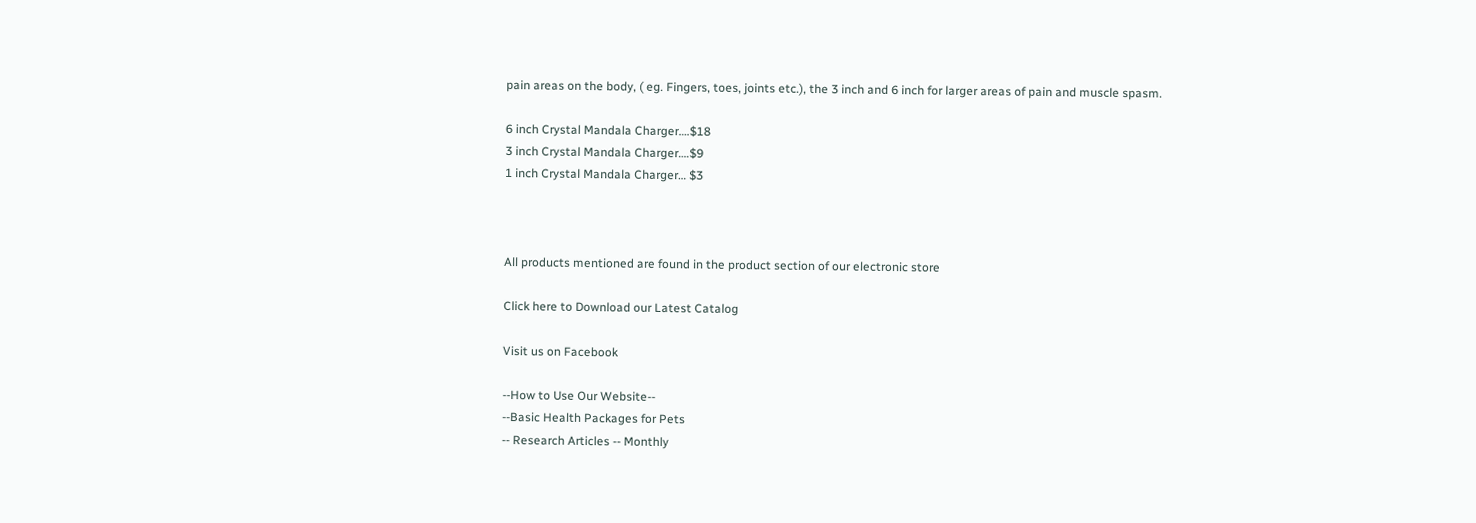pain areas on the body, ( eg. Fingers, toes, joints etc.), the 3 inch and 6 inch for larger areas of pain and muscle spasm.

6 inch Crystal Mandala Charger….$18
3 inch Crystal Mandala Charger….$9
1 inch Crystal Mandala Charger… $3



All products mentioned are found in the product section of our electronic store

Click here to Download our Latest Catalog

Visit us on Facebook

--How to Use Our Website--
--Basic Health Packages for Pets
-- Research Articles -- Monthly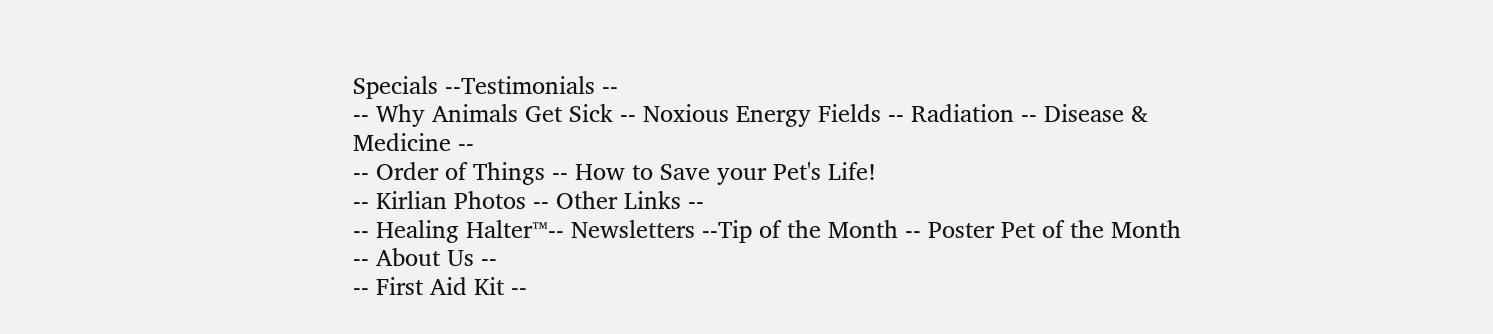Specials --Testimonials --
-- Why Animals Get Sick -- Noxious Energy Fields -- Radiation -- Disease & Medicine --
-- Order of Things -- How to Save your Pet's Life!
-- Kirlian Photos -- Other Links --
-- Healing Halter™-- Newsletters --Tip of the Month -- Poster Pet of the Month -- About Us --
-- First Aid Kit --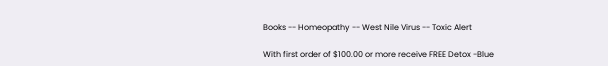Books -- Homeopathy -- West Nile Virus -- Toxic Alert

With first order of $100.00 or more receive FREE Detox -Blue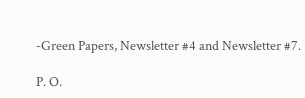-Green Papers, Newsletter #4 and Newsletter #7.

P. O.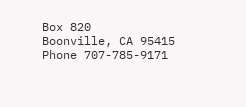Box 820
Boonville, CA 95415
Phone 707-785-9171